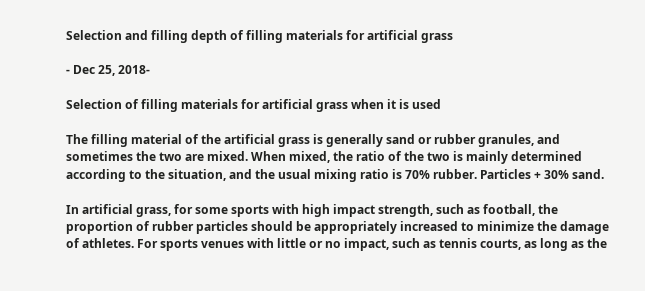Selection and filling depth of filling materials for artificial grass

- Dec 25, 2018-

Selection of filling materials for artificial grass when it is used

The filling material of the artificial grass is generally sand or rubber granules, and sometimes the two are mixed. When mixed, the ratio of the two is mainly determined according to the situation, and the usual mixing ratio is 70% rubber. Particles + 30% sand.

In artificial grass, for some sports with high impact strength, such as football, the proportion of rubber particles should be appropriately increased to minimize the damage of athletes. For sports venues with little or no impact, such as tennis courts, as long as the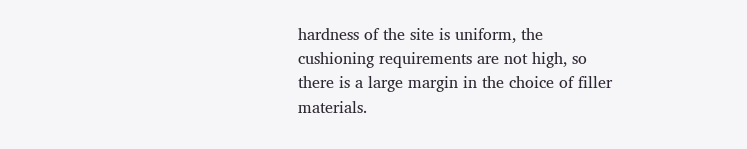hardness of the site is uniform, the cushioning requirements are not high, so there is a large margin in the choice of filler materials.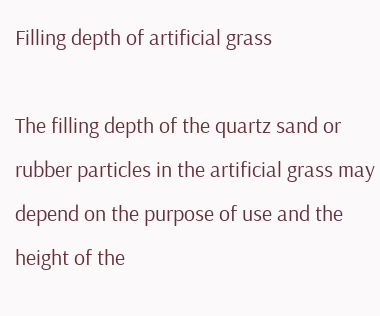Filling depth of artificial grass

The filling depth of the quartz sand or rubber particles in the artificial grass may depend on the purpose of use and the height of the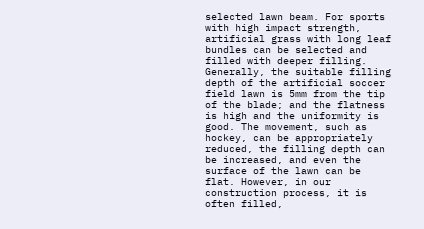selected lawn beam. For sports with high impact strength, artificial grass with long leaf bundles can be selected and filled with deeper filling. Generally, the suitable filling depth of the artificial soccer field lawn is 5mm from the tip of the blade; and the flatness is high and the uniformity is good. The movement, such as hockey, can be appropriately reduced, the filling depth can be increased, and even the surface of the lawn can be flat. However, in our construction process, it is often filled,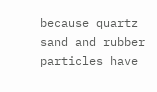because quartz sand and rubber particles have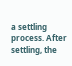a settling process. After settling, the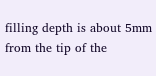filling depth is about 5mm from the tip of the